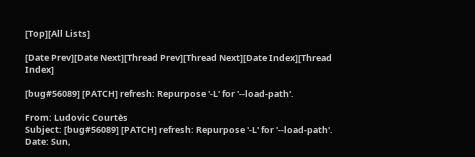[Top][All Lists]

[Date Prev][Date Next][Thread Prev][Thread Next][Date Index][Thread Index]

[bug#56089] [PATCH] refresh: Repurpose '-L' for '--load-path'.

From: Ludovic Courtès
Subject: [bug#56089] [PATCH] refresh: Repurpose '-L' for '--load-path'.
Date: Sun,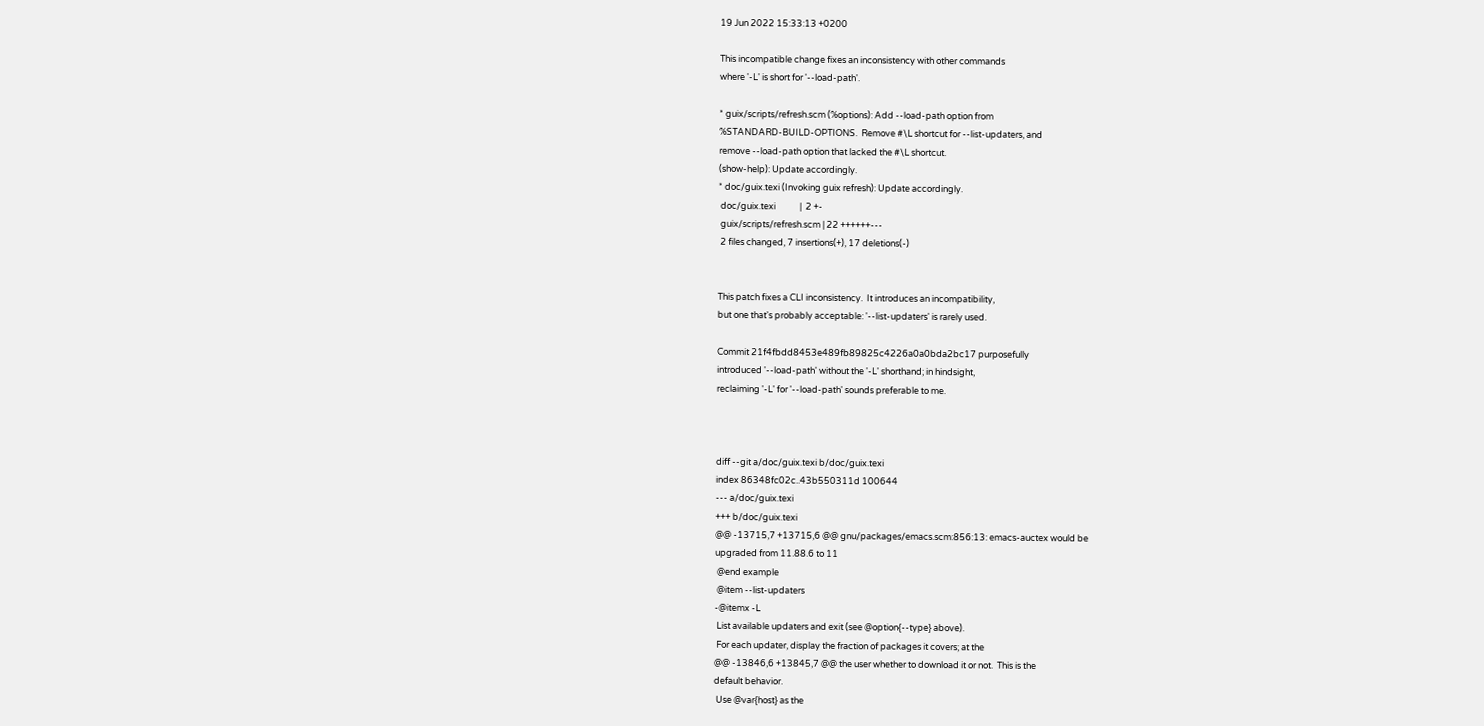19 Jun 2022 15:33:13 +0200

This incompatible change fixes an inconsistency with other commands
where '-L' is short for '--load-path'.

* guix/scripts/refresh.scm (%options): Add --load-path option from
%STANDARD-BUILD-OPTIONS.  Remove #\L shortcut for --list-updaters, and
remove --load-path option that lacked the #\L shortcut.
(show-help): Update accordingly.
* doc/guix.texi (Invoking guix refresh): Update accordingly.
 doc/guix.texi            |  2 +-
 guix/scripts/refresh.scm | 22 ++++++---
 2 files changed, 7 insertions(+), 17 deletions(-)


This patch fixes a CLI inconsistency.  It introduces an incompatibility,
but one that's probably acceptable: '--list-updaters' is rarely used.

Commit 21f4fbdd8453e489fb89825c4226a0a0bda2bc17 purposefully
introduced '--load-path' without the '-L' shorthand; in hindsight,
reclaiming '-L' for '--load-path' sounds preferable to me.



diff --git a/doc/guix.texi b/doc/guix.texi
index 86348fc02c..43b550311d 100644
--- a/doc/guix.texi
+++ b/doc/guix.texi
@@ -13715,7 +13715,6 @@ gnu/packages/emacs.scm:856:13: emacs-auctex would be
upgraded from 11.88.6 to 11
 @end example
 @item --list-updaters
-@itemx -L
 List available updaters and exit (see @option{--type} above).
 For each updater, display the fraction of packages it covers; at the
@@ -13846,6 +13845,7 @@ the user whether to download it or not.  This is the
default behavior.
 Use @var{host} as the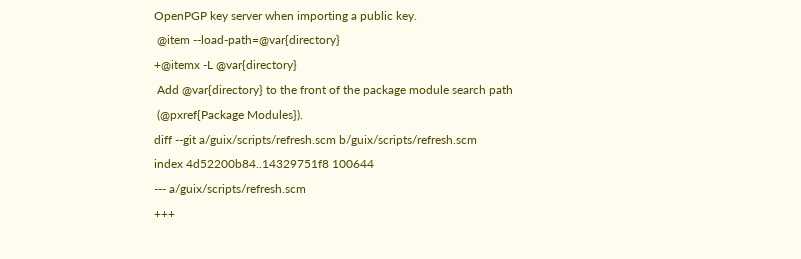OpenPGP key server when importing a public key.
 @item --load-path=@var{directory}
+@itemx -L @var{directory}
 Add @var{directory} to the front of the package module search path
 (@pxref{Package Modules}).
diff --git a/guix/scripts/refresh.scm b/guix/scripts/refresh.scm
index 4d52200b84..14329751f8 100644
--- a/guix/scripts/refresh.scm
+++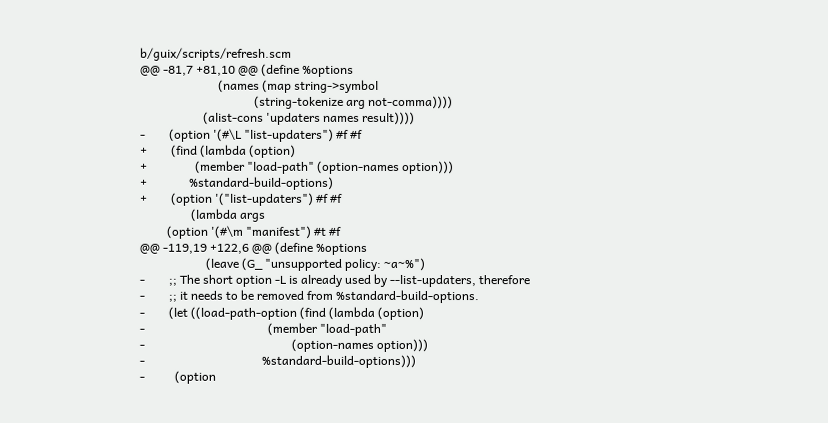b/guix/scripts/refresh.scm
@@ -81,7 +81,10 @@ (define %options
                          (names (map string->symbol
                                      (string-tokenize arg not-comma))))
                     (alist-cons 'updaters names result))))
-        (option '(#\L "list-updaters") #f #f
+        (find (lambda (option)
+                (member "load-path" (option-names option)))
+              %standard-build-options)
+        (option '("list-updaters") #f #f
                 (lambda args
         (option '(#\m "manifest") #t #f
@@ -119,19 +122,6 @@ (define %options
                      (leave (G_ "unsupported policy: ~a~%")
-        ;; The short option -L is already used by --list-updaters, therefore
-        ;; it needs to be removed from %standard-build-options.
-        (let ((load-path-option (find (lambda (option)
-                                         (member "load-path"
-                                                 (option-names option)))
-                                       %standard-build-options)))
-          (option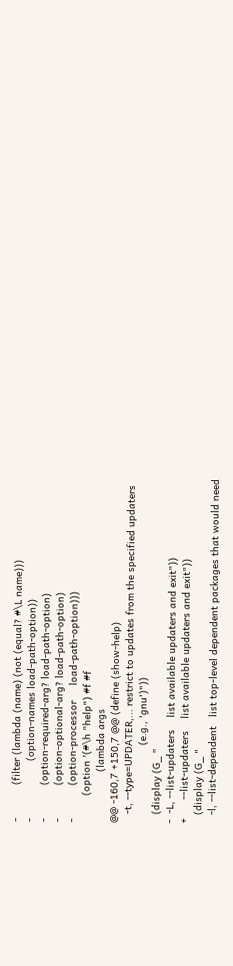-           (filter (lambda (name) (not (equal? #\L name)))
-                   (option-names load-path-option))
-           (option-required-arg? load-path-option)
-           (option-optional-arg? load-path-option)
-           (option-processor     load-path-option)))
         (option '(#\h "help") #f #f
                 (lambda args
@@ -160,7 +150,7 @@ (define (show-help)
   -t, --type=UPDATER,... restrict to updates from the specified updaters
                          (e.g., 'gnu')"))
   (display (G_ "
-  -L, --list-updaters    list available updaters and exit"))
+      --list-updaters    list available updaters and exit"))
   (display (G_ "
   -l, --list-dependent   list top-level dependent packages that would need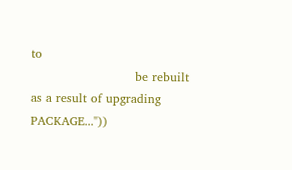to
                          be rebuilt as a result of upgrading PACKAGE..."))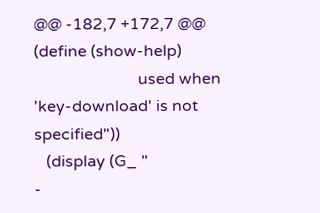@@ -182,7 +172,7 @@ (define (show-help)
                          used when 'key-download' is not specified"))
   (display (G_ "
-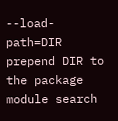--load-path=DIR    prepend DIR to the package module search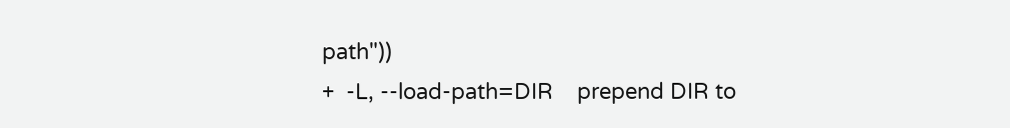path"))
+  -L, --load-path=DIR    prepend DIR to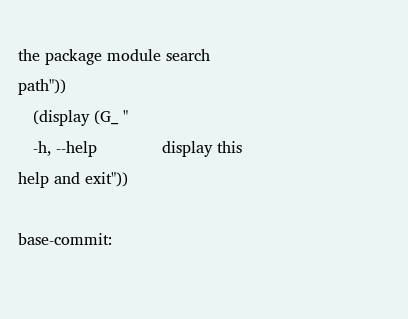the package module search path"))
   (display (G_ "
   -h, --help             display this help and exit"))

base-commit: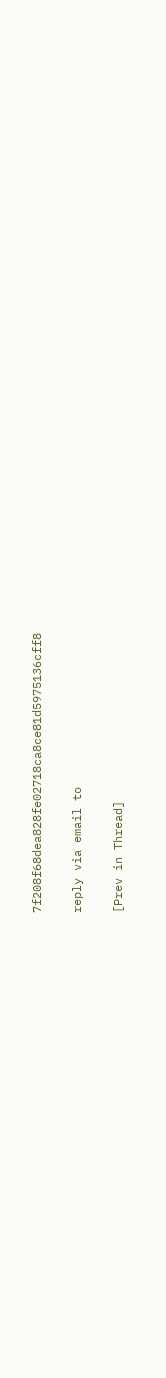7f208f68dea828fe02718ca8ce81d5975136cff8

reply via email to

[Prev in Thread]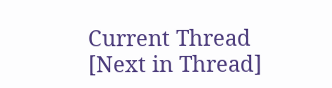Current Thread [Next in Thread]